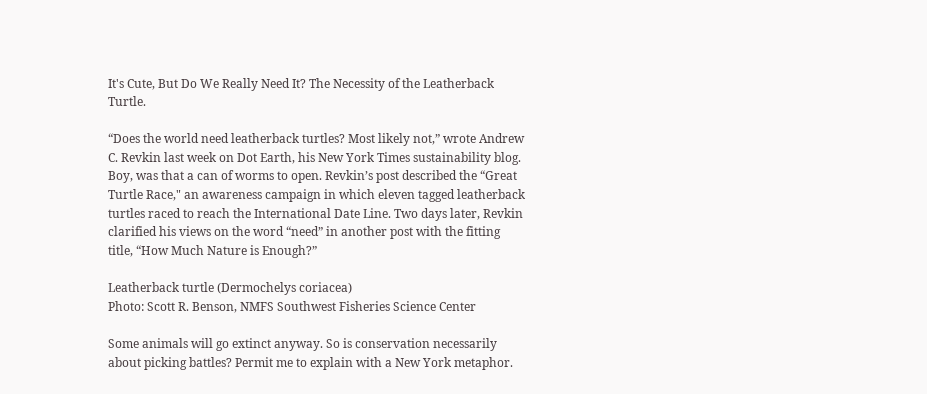It's Cute, But Do We Really Need It? The Necessity of the Leatherback Turtle.

“Does the world need leatherback turtles? Most likely not,” wrote Andrew C. Revkin last week on Dot Earth, his New York Times sustainability blog. Boy, was that a can of worms to open. Revkin’s post described the “Great Turtle Race," an awareness campaign in which eleven tagged leatherback turtles raced to reach the International Date Line. Two days later, Revkin clarified his views on the word “need” in another post with the fitting title, “How Much Nature is Enough?”

Leatherback turtle (Dermochelys coriacea)
Photo: Scott R. Benson, NMFS Southwest Fisheries Science Center

Some animals will go extinct anyway. So is conservation necessarily about picking battles? Permit me to explain with a New York metaphor.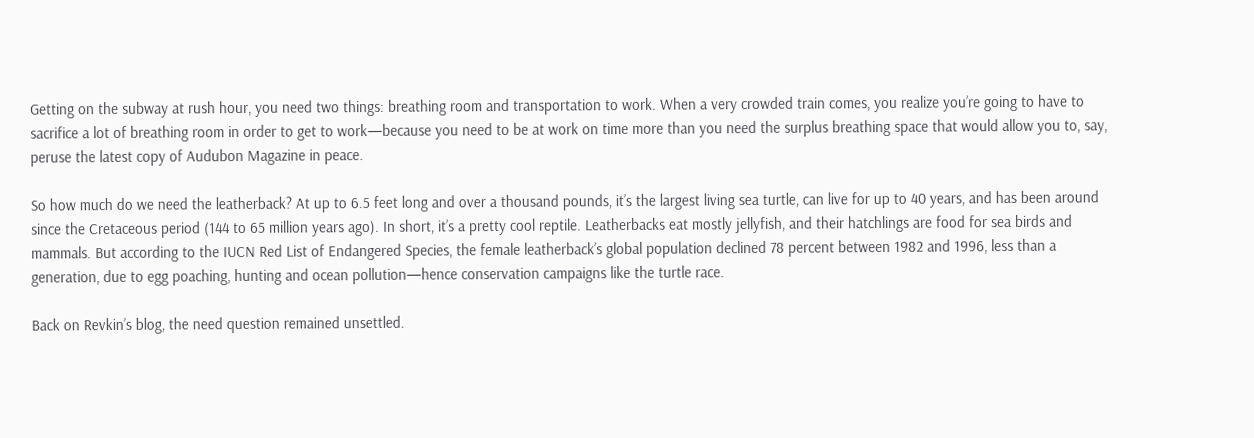Getting on the subway at rush hour, you need two things: breathing room and transportation to work. When a very crowded train comes, you realize you’re going to have to sacrifice a lot of breathing room in order to get to work—because you need to be at work on time more than you need the surplus breathing space that would allow you to, say, peruse the latest copy of Audubon Magazine in peace.

So how much do we need the leatherback? At up to 6.5 feet long and over a thousand pounds, it’s the largest living sea turtle, can live for up to 40 years, and has been around since the Cretaceous period (144 to 65 million years ago). In short, it’s a pretty cool reptile. Leatherbacks eat mostly jellyfish, and their hatchlings are food for sea birds and mammals. But according to the IUCN Red List of Endangered Species, the female leatherback’s global population declined 78 percent between 1982 and 1996, less than a generation, due to egg poaching, hunting and ocean pollution—hence conservation campaigns like the turtle race.

Back on Revkin’s blog, the need question remained unsettled.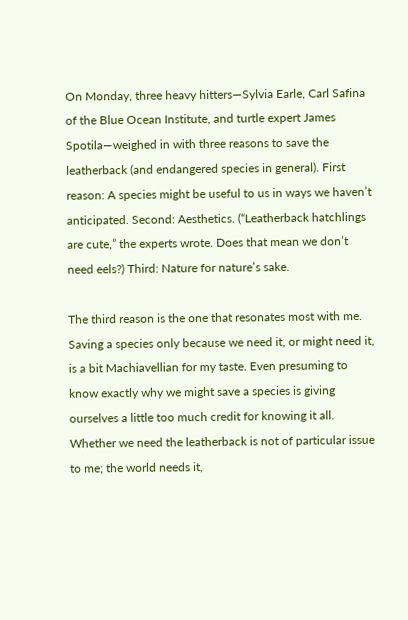On Monday, three heavy hitters—Sylvia Earle, Carl Safina of the Blue Ocean Institute, and turtle expert James Spotila—weighed in with three reasons to save the leatherback (and endangered species in general). First reason: A species might be useful to us in ways we haven’t anticipated. Second: Aesthetics. (“Leatherback hatchlings
are cute,” the experts wrote. Does that mean we don’t need eels?) Third: Nature for nature’s sake.

The third reason is the one that resonates most with me. Saving a species only because we need it, or might need it, is a bit Machiavellian for my taste. Even presuming to know exactly why we might save a species is giving ourselves a little too much credit for knowing it all. Whether we need the leatherback is not of particular issue to me; the world needs it,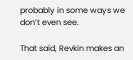probably in some ways we don’t even see.

That said, Revkin makes an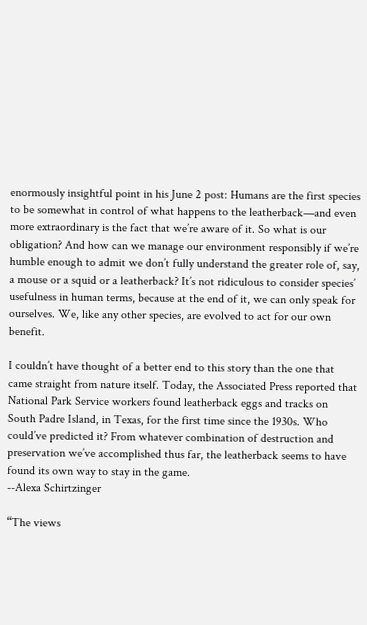enormously insightful point in his June 2 post: Humans are the first species to be somewhat in control of what happens to the leatherback—and even more extraordinary is the fact that we’re aware of it. So what is our obligation? And how can we manage our environment responsibly if we’re humble enough to admit we don’t fully understand the greater role of, say, a mouse or a squid or a leatherback? It’s not ridiculous to consider species’ usefulness in human terms, because at the end of it, we can only speak for ourselves. We, like any other species, are evolved to act for our own benefit.

I couldn’t have thought of a better end to this story than the one that came straight from nature itself. Today, the Associated Press reported that National Park Service workers found leatherback eggs and tracks on South Padre Island, in Texas, for the first time since the 1930s. Who could’ve predicted it? From whatever combination of destruction and preservation we’ve accomplished thus far, the leatherback seems to have found its own way to stay in the game.
--Alexa Schirtzinger

“The views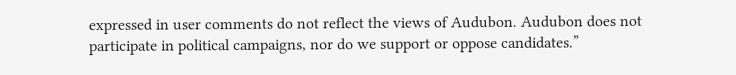expressed in user comments do not reflect the views of Audubon. Audubon does not participate in political campaigns, nor do we support or oppose candidates.”